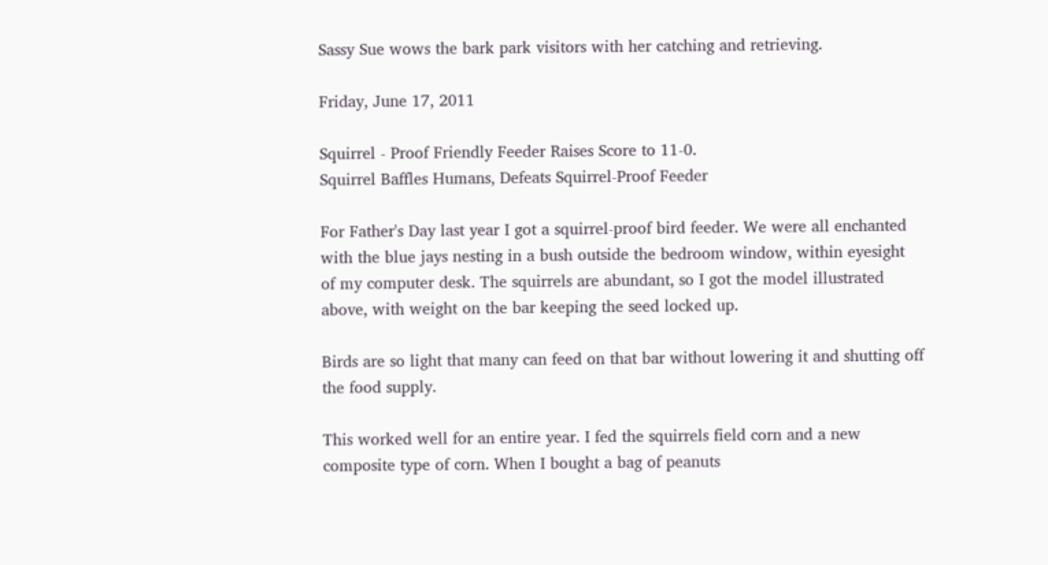Sassy Sue wows the bark park visitors with her catching and retrieving.

Friday, June 17, 2011

Squirrel - Proof Friendly Feeder Raises Score to 11-0.
Squirrel Baffles Humans, Defeats Squirrel-Proof Feeder

For Father's Day last year I got a squirrel-proof bird feeder. We were all enchanted with the blue jays nesting in a bush outside the bedroom window, within eyesight of my computer desk. The squirrels are abundant, so I got the model illustrated above, with weight on the bar keeping the seed locked up.

Birds are so light that many can feed on that bar without lowering it and shutting off the food supply.

This worked well for an entire year. I fed the squirrels field corn and a new composite type of corn. When I bought a bag of peanuts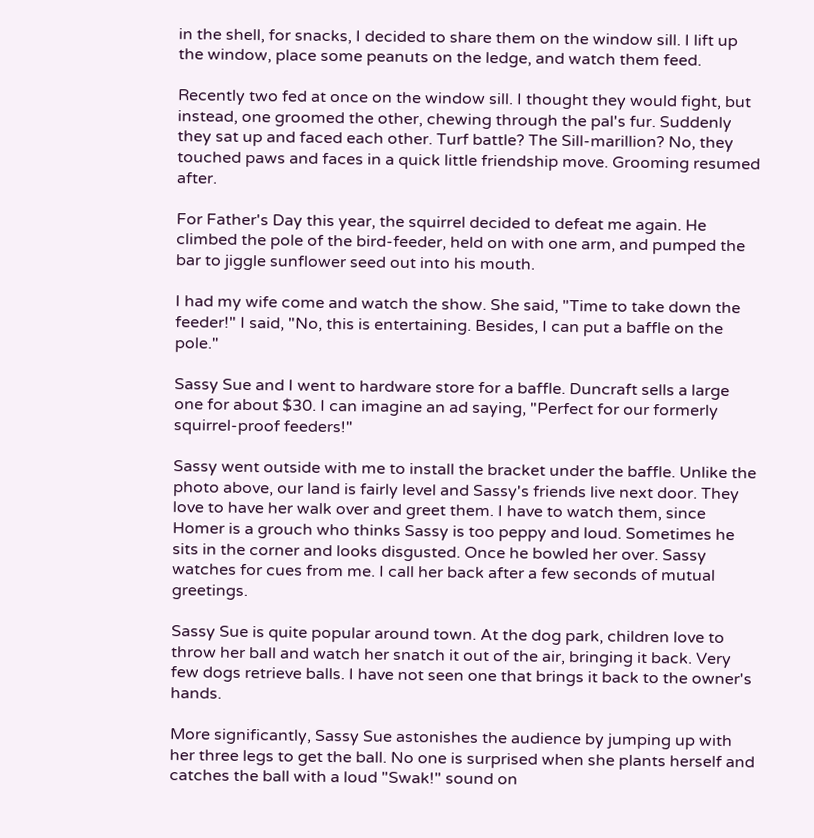in the shell, for snacks, I decided to share them on the window sill. I lift up the window, place some peanuts on the ledge, and watch them feed.

Recently two fed at once on the window sill. I thought they would fight, but instead, one groomed the other, chewing through the pal's fur. Suddenly they sat up and faced each other. Turf battle? The Sill-marillion? No, they touched paws and faces in a quick little friendship move. Grooming resumed after.

For Father's Day this year, the squirrel decided to defeat me again. He climbed the pole of the bird-feeder, held on with one arm, and pumped the bar to jiggle sunflower seed out into his mouth.

I had my wife come and watch the show. She said, "Time to take down the feeder!" I said, "No, this is entertaining. Besides, I can put a baffle on the pole."

Sassy Sue and I went to hardware store for a baffle. Duncraft sells a large one for about $30. I can imagine an ad saying, "Perfect for our formerly squirrel-proof feeders!"

Sassy went outside with me to install the bracket under the baffle. Unlike the photo above, our land is fairly level and Sassy's friends live next door. They love to have her walk over and greet them. I have to watch them, since Homer is a grouch who thinks Sassy is too peppy and loud. Sometimes he sits in the corner and looks disgusted. Once he bowled her over. Sassy watches for cues from me. I call her back after a few seconds of mutual greetings.

Sassy Sue is quite popular around town. At the dog park, children love to throw her ball and watch her snatch it out of the air, bringing it back. Very few dogs retrieve balls. I have not seen one that brings it back to the owner's hands.

More significantly, Sassy Sue astonishes the audience by jumping up with her three legs to get the ball. No one is surprised when she plants herself and catches the ball with a loud "Swak!" sound on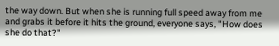the way down. But when she is running full speed away from me and grabs it before it hits the ground, everyone says, "How does she do that?"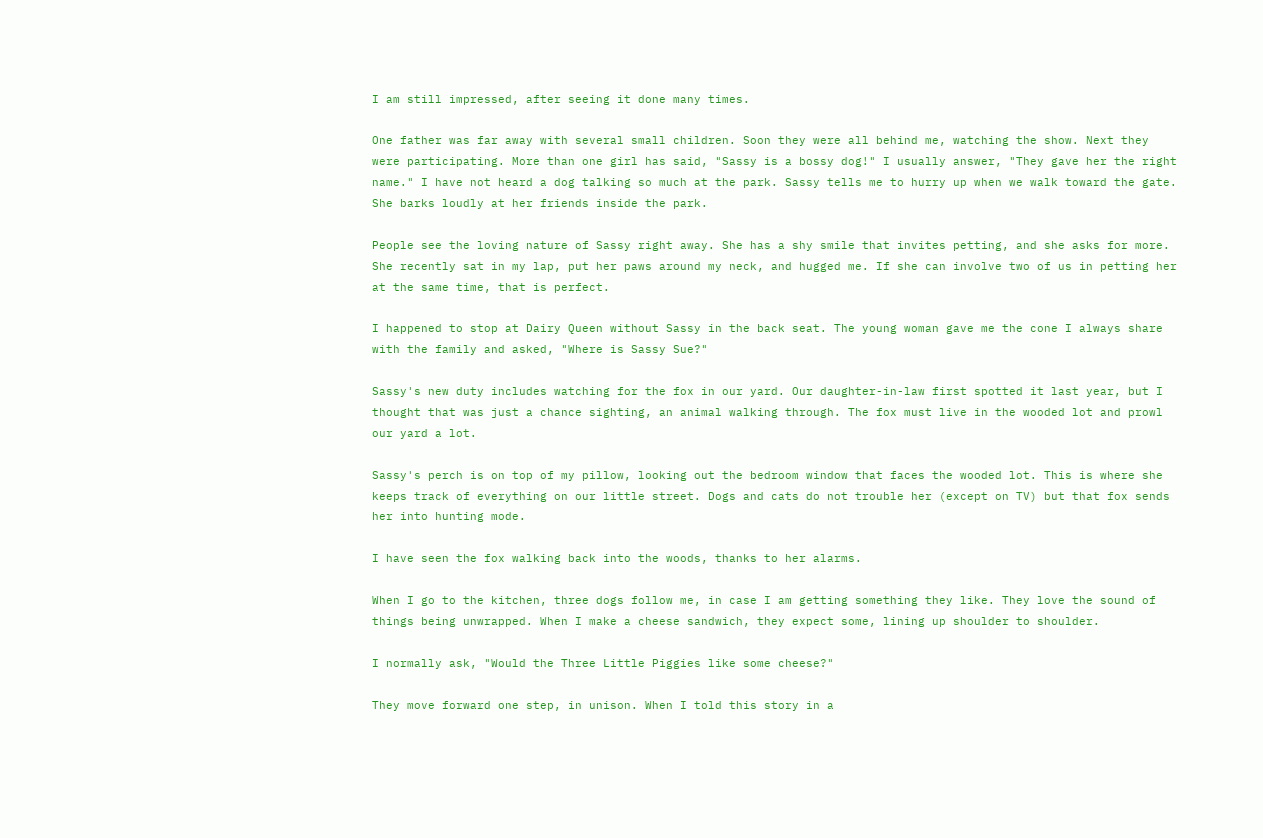I am still impressed, after seeing it done many times.

One father was far away with several small children. Soon they were all behind me, watching the show. Next they were participating. More than one girl has said, "Sassy is a bossy dog!" I usually answer, "They gave her the right name." I have not heard a dog talking so much at the park. Sassy tells me to hurry up when we walk toward the gate. She barks loudly at her friends inside the park.

People see the loving nature of Sassy right away. She has a shy smile that invites petting, and she asks for more. She recently sat in my lap, put her paws around my neck, and hugged me. If she can involve two of us in petting her at the same time, that is perfect.

I happened to stop at Dairy Queen without Sassy in the back seat. The young woman gave me the cone I always share with the family and asked, "Where is Sassy Sue?"

Sassy's new duty includes watching for the fox in our yard. Our daughter-in-law first spotted it last year, but I thought that was just a chance sighting, an animal walking through. The fox must live in the wooded lot and prowl our yard a lot.

Sassy's perch is on top of my pillow, looking out the bedroom window that faces the wooded lot. This is where she keeps track of everything on our little street. Dogs and cats do not trouble her (except on TV) but that fox sends her into hunting mode.

I have seen the fox walking back into the woods, thanks to her alarms.

When I go to the kitchen, three dogs follow me, in case I am getting something they like. They love the sound of things being unwrapped. When I make a cheese sandwich, they expect some, lining up shoulder to shoulder.

I normally ask, "Would the Three Little Piggies like some cheese?"

They move forward one step, in unison. When I told this story in a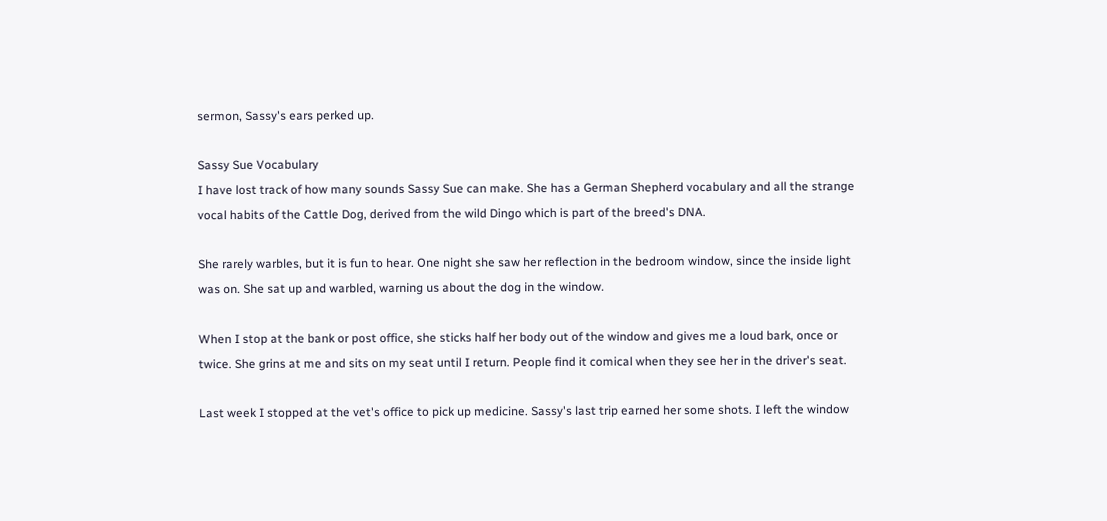sermon, Sassy's ears perked up.

Sassy Sue Vocabulary
I have lost track of how many sounds Sassy Sue can make. She has a German Shepherd vocabulary and all the strange vocal habits of the Cattle Dog, derived from the wild Dingo which is part of the breed's DNA.

She rarely warbles, but it is fun to hear. One night she saw her reflection in the bedroom window, since the inside light was on. She sat up and warbled, warning us about the dog in the window.

When I stop at the bank or post office, she sticks half her body out of the window and gives me a loud bark, once or twice. She grins at me and sits on my seat until I return. People find it comical when they see her in the driver's seat.

Last week I stopped at the vet's office to pick up medicine. Sassy's last trip earned her some shots. I left the window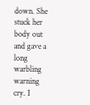down. She stuck her body out and gave a long warbling warning cry. I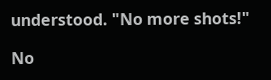understood. "No more shots!"

No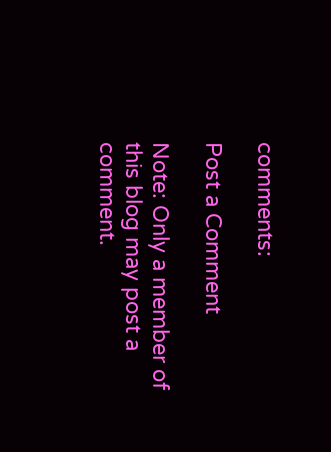comments:

Post a Comment

Note: Only a member of this blog may post a comment.